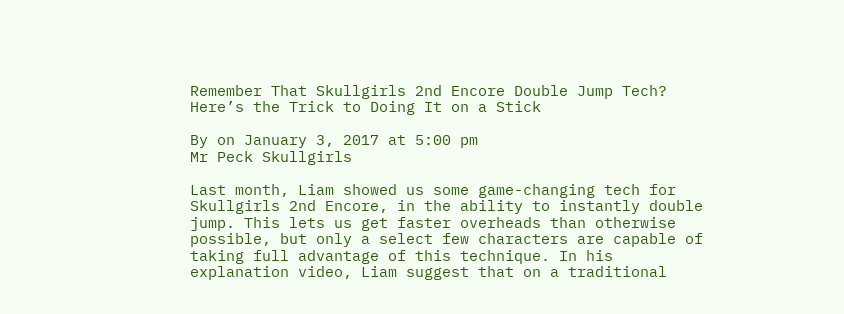Remember That Skullgirls 2nd Encore Double Jump Tech? Here’s the Trick to Doing It on a Stick

By on January 3, 2017 at 5:00 pm
Mr Peck Skullgirls

Last month, Liam showed us some game-changing tech for Skullgirls 2nd Encore, in the ability to instantly double jump. This lets us get faster overheads than otherwise possible, but only a select few characters are capable of taking full advantage of this technique. In his explanation video, Liam suggest that on a traditional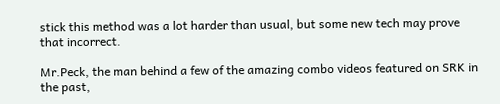stick this method was a lot harder than usual, but some new tech may prove that incorrect.

Mr.Peck, the man behind a few of the amazing combo videos featured on SRK in the past,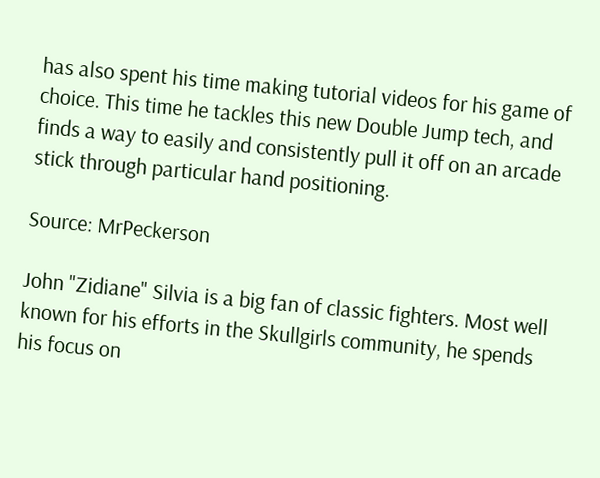has also spent his time making tutorial videos for his game of choice. This time he tackles this new Double Jump tech, and finds a way to easily and consistently pull it off on an arcade stick through particular hand positioning.

Source: MrPeckerson

John "Zidiane" Silvia is a big fan of classic fighters. Most well known for his efforts in the Skullgirls community, he spends his focus on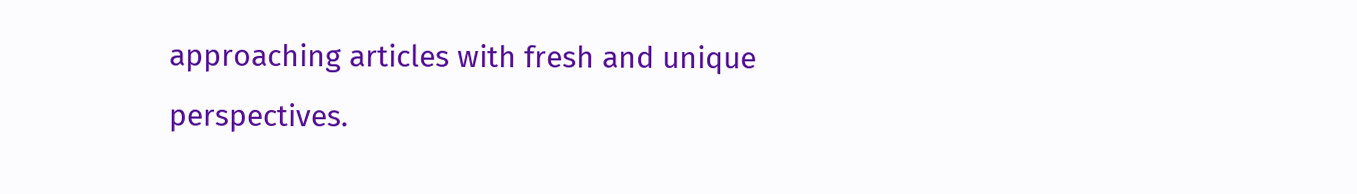approaching articles with fresh and unique perspectives.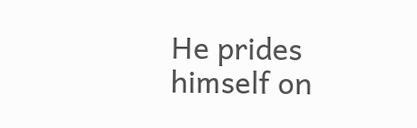He prides himself on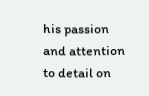his passion and attention to detail on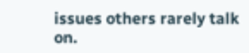issues others rarely talk on.